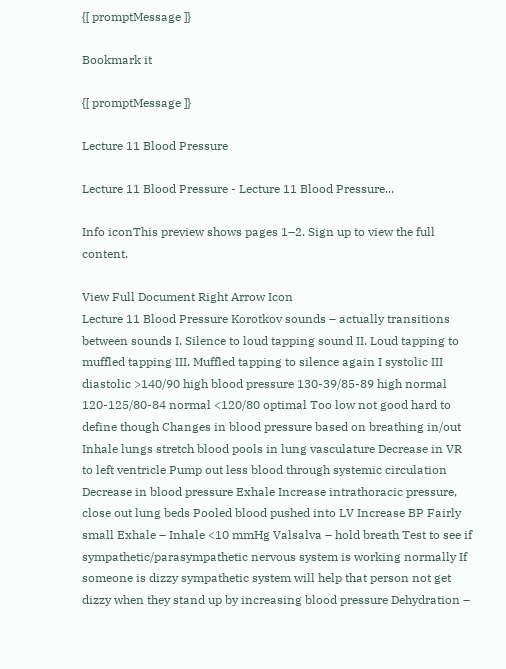{[ promptMessage ]}

Bookmark it

{[ promptMessage ]}

Lecture 11 Blood Pressure

Lecture 11 Blood Pressure - Lecture 11 Blood Pressure...

Info iconThis preview shows pages 1–2. Sign up to view the full content.

View Full Document Right Arrow Icon
Lecture 11 Blood Pressure Korotkov sounds – actually transitions between sounds I. Silence to loud tapping sound II. Loud tapping to muffled tapping III. Muffled tapping to silence again I systolic III diastolic >140/90 high blood pressure 130-39/85-89 high normal 120-125/80-84 normal <120/80 optimal Too low not good hard to define though Changes in blood pressure based on breathing in/out Inhale lungs stretch blood pools in lung vasculature Decrease in VR to left ventricle Pump out less blood through systemic circulation Decrease in blood pressure Exhale Increase intrathoracic pressure, close out lung beds Pooled blood pushed into LV Increase BP Fairly small Exhale – Inhale <10 mmHg Valsalva – hold breath Test to see if sympathetic/parasympathetic nervous system is working normally If someone is dizzy sympathetic system will help that person not get dizzy when they stand up by increasing blood pressure Dehydration –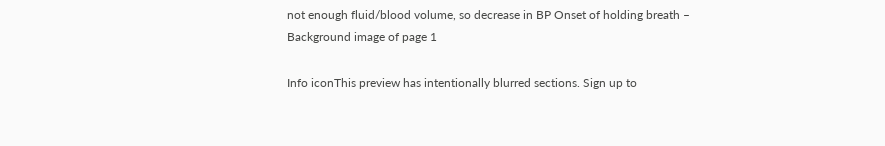not enough fluid/blood volume, so decrease in BP Onset of holding breath –
Background image of page 1

Info iconThis preview has intentionally blurred sections. Sign up to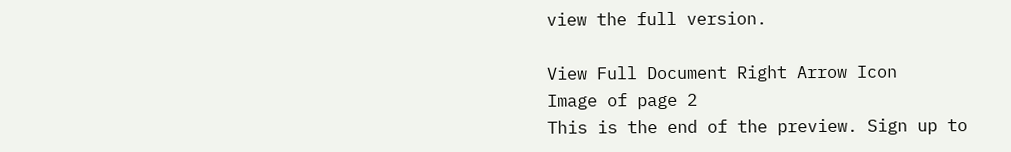view the full version.

View Full Document Right Arrow Icon
Image of page 2
This is the end of the preview. Sign up to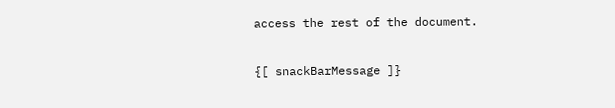access the rest of the document.

{[ snackBarMessage ]}